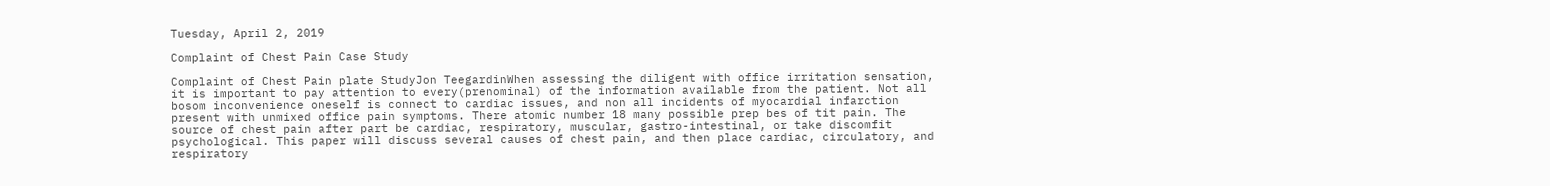Tuesday, April 2, 2019

Complaint of Chest Pain Case Study

Complaint of Chest Pain plate StudyJon TeegardinWhen assessing the diligent with office irritation sensation, it is important to pay attention to every(prenominal) of the information available from the patient. Not all bosom inconvenience oneself is connect to cardiac issues, and non all incidents of myocardial infarction present with unmixed office pain symptoms. There atomic number 18 many possible prep bes of tit pain. The source of chest pain after part be cardiac, respiratory, muscular, gastro-intestinal, or take discomfit psychological. This paper will discuss several causes of chest pain, and then place cardiac, circulatory, and respiratory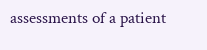assessments of a patient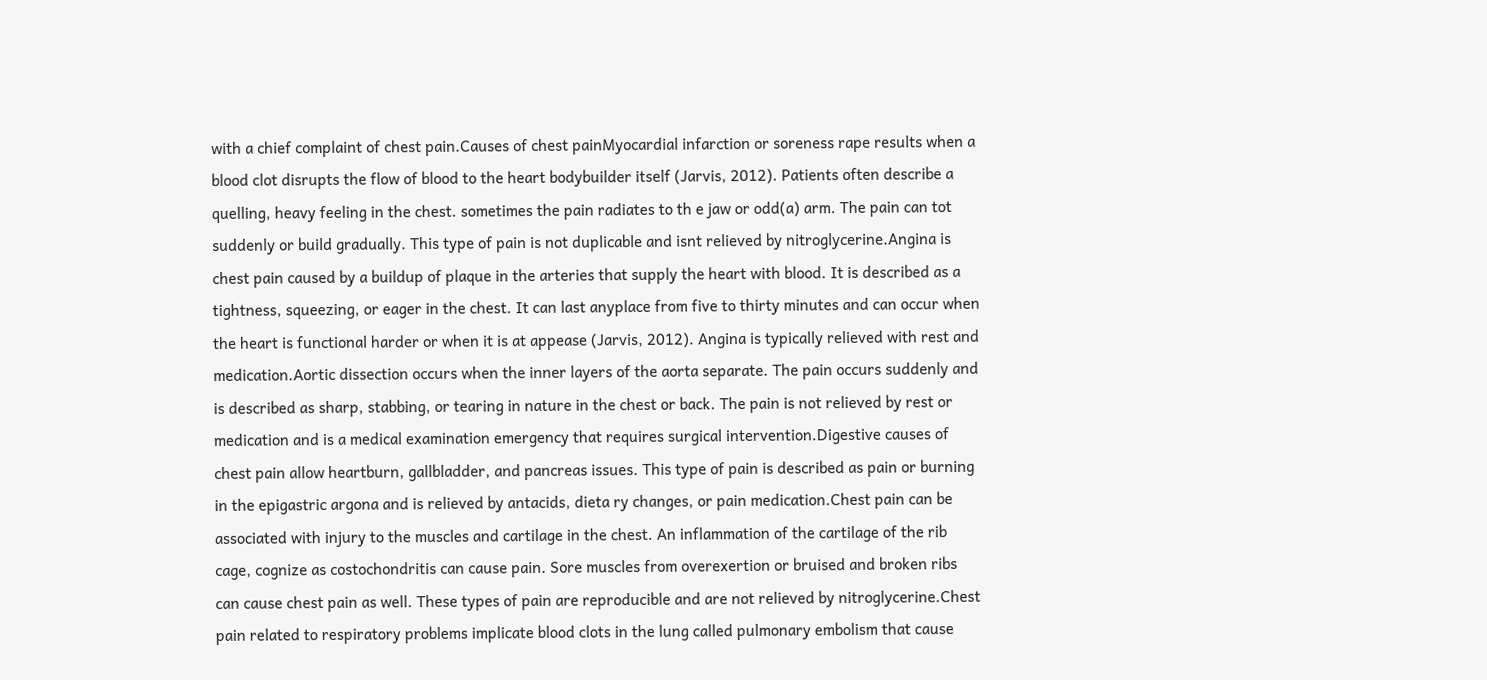with a chief complaint of chest pain.Causes of chest painMyocardial infarction or soreness rape results when a blood clot disrupts the flow of blood to the heart bodybuilder itself (Jarvis, 2012). Patients often describe a quelling, heavy feeling in the chest. sometimes the pain radiates to th e jaw or odd(a) arm. The pain can tot suddenly or build gradually. This type of pain is not duplicable and isnt relieved by nitroglycerine.Angina is chest pain caused by a buildup of plaque in the arteries that supply the heart with blood. It is described as a tightness, squeezing, or eager in the chest. It can last anyplace from five to thirty minutes and can occur when the heart is functional harder or when it is at appease (Jarvis, 2012). Angina is typically relieved with rest and medication.Aortic dissection occurs when the inner layers of the aorta separate. The pain occurs suddenly and is described as sharp, stabbing, or tearing in nature in the chest or back. The pain is not relieved by rest or medication and is a medical examination emergency that requires surgical intervention.Digestive causes of chest pain allow heartburn, gallbladder, and pancreas issues. This type of pain is described as pain or burning in the epigastric argona and is relieved by antacids, dieta ry changes, or pain medication.Chest pain can be associated with injury to the muscles and cartilage in the chest. An inflammation of the cartilage of the rib cage, cognize as costochondritis can cause pain. Sore muscles from overexertion or bruised and broken ribs can cause chest pain as well. These types of pain are reproducible and are not relieved by nitroglycerine.Chest pain related to respiratory problems implicate blood clots in the lung called pulmonary embolism that cause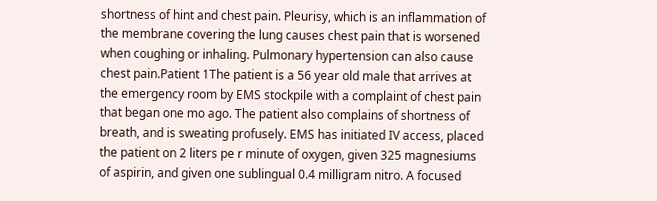shortness of hint and chest pain. Pleurisy, which is an inflammation of the membrane covering the lung causes chest pain that is worsened when coughing or inhaling. Pulmonary hypertension can also cause chest pain.Patient 1The patient is a 56 year old male that arrives at the emergency room by EMS stockpile with a complaint of chest pain that began one mo ago. The patient also complains of shortness of breath, and is sweating profusely. EMS has initiated IV access, placed the patient on 2 liters pe r minute of oxygen, given 325 magnesiums of aspirin, and given one sublingual 0.4 milligram nitro. A focused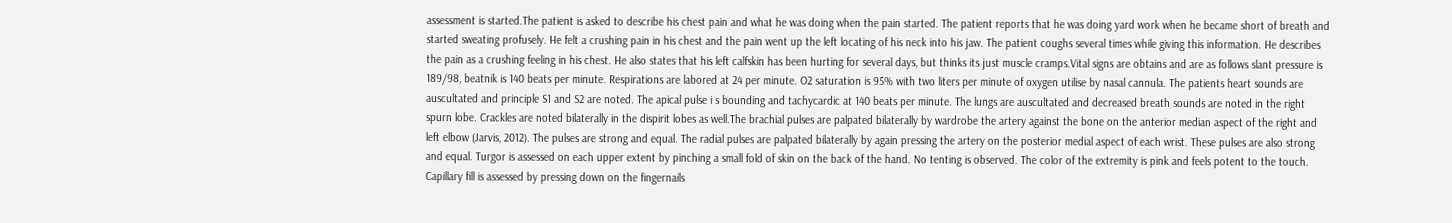assessment is started.The patient is asked to describe his chest pain and what he was doing when the pain started. The patient reports that he was doing yard work when he became short of breath and started sweating profusely. He felt a crushing pain in his chest and the pain went up the left locating of his neck into his jaw. The patient coughs several times while giving this information. He describes the pain as a crushing feeling in his chest. He also states that his left calfskin has been hurting for several days, but thinks its just muscle cramps.Vital signs are obtains and are as follows slant pressure is 189/98, beatnik is 140 beats per minute. Respirations are labored at 24 per minute. O2 saturation is 95% with two liters per minute of oxygen utilise by nasal cannula. The patients heart sounds are auscultated and principle S1 and S2 are noted. The apical pulse i s bounding and tachycardic at 140 beats per minute. The lungs are auscultated and decreased breath sounds are noted in the right spurn lobe. Crackles are noted bilaterally in the dispirit lobes as well.The brachial pulses are palpated bilaterally by wardrobe the artery against the bone on the anterior median aspect of the right and left elbow (Jarvis, 2012). The pulses are strong and equal. The radial pulses are palpated bilaterally by again pressing the artery on the posterior medial aspect of each wrist. These pulses are also strong and equal. Turgor is assessed on each upper extent by pinching a small fold of skin on the back of the hand. No tenting is observed. The color of the extremity is pink and feels potent to the touch. Capillary fill is assessed by pressing down on the fingernails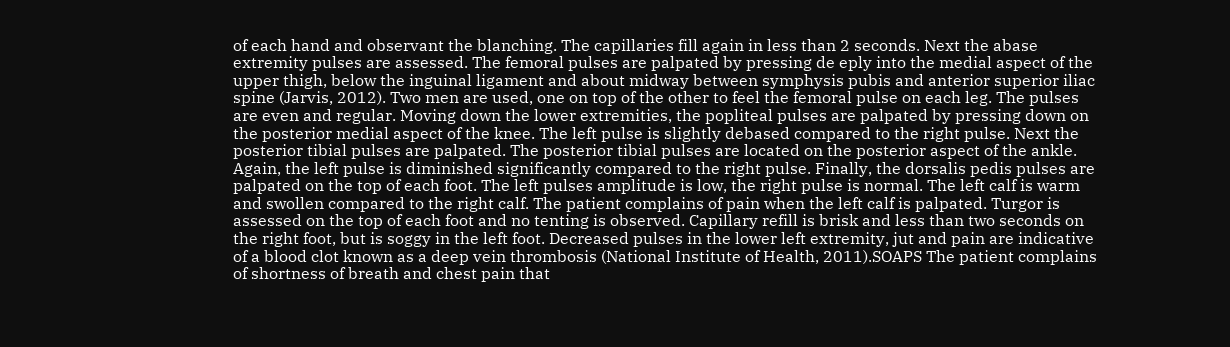of each hand and observant the blanching. The capillaries fill again in less than 2 seconds. Next the abase extremity pulses are assessed. The femoral pulses are palpated by pressing de eply into the medial aspect of the upper thigh, below the inguinal ligament and about midway between symphysis pubis and anterior superior iliac spine (Jarvis, 2012). Two men are used, one on top of the other to feel the femoral pulse on each leg. The pulses are even and regular. Moving down the lower extremities, the popliteal pulses are palpated by pressing down on the posterior medial aspect of the knee. The left pulse is slightly debased compared to the right pulse. Next the posterior tibial pulses are palpated. The posterior tibial pulses are located on the posterior aspect of the ankle. Again, the left pulse is diminished significantly compared to the right pulse. Finally, the dorsalis pedis pulses are palpated on the top of each foot. The left pulses amplitude is low, the right pulse is normal. The left calf is warm and swollen compared to the right calf. The patient complains of pain when the left calf is palpated. Turgor is assessed on the top of each foot and no tenting is observed. Capillary refill is brisk and less than two seconds on the right foot, but is soggy in the left foot. Decreased pulses in the lower left extremity, jut and pain are indicative of a blood clot known as a deep vein thrombosis (National Institute of Health, 2011).SOAPS The patient complains of shortness of breath and chest pain that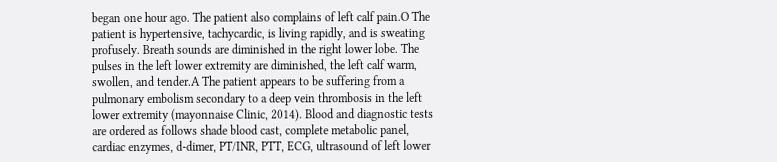began one hour ago. The patient also complains of left calf pain.O The patient is hypertensive, tachycardic, is living rapidly, and is sweating profusely. Breath sounds are diminished in the right lower lobe. The pulses in the left lower extremity are diminished, the left calf warm, swollen, and tender.A The patient appears to be suffering from a pulmonary embolism secondary to a deep vein thrombosis in the left lower extremity (mayonnaise Clinic, 2014). Blood and diagnostic tests are ordered as follows shade blood cast, complete metabolic panel, cardiac enzymes, d-dimer, PT/INR, PTT, ECG, ultrasound of left lower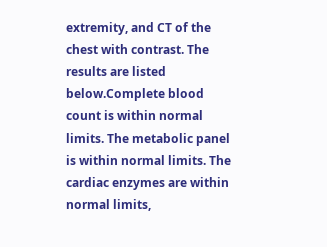extremity, and CT of the chest with contrast. The results are listed below.Complete blood count is within normal limits. The metabolic panel is within normal limits. The cardiac enzymes are within normal limits,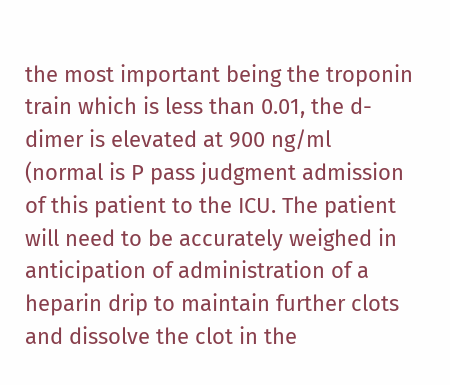the most important being the troponin train which is less than 0.01, the d-dimer is elevated at 900 ng/ml (normal is P pass judgment admission of this patient to the ICU. The patient will need to be accurately weighed in anticipation of administration of a heparin drip to maintain further clots and dissolve the clot in the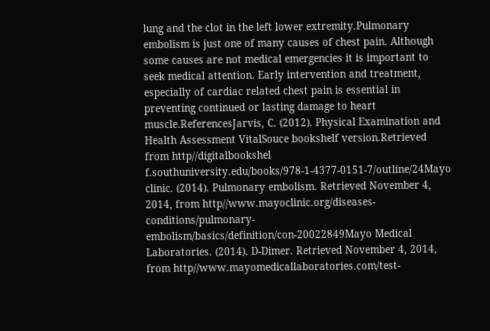lung and the clot in the left lower extremity.Pulmonary embolism is just one of many causes of chest pain. Although some causes are not medical emergencies it is important to seek medical attention. Early intervention and treatment, especially of cardiac related chest pain is essential in preventing continued or lasting damage to heart muscle.ReferencesJarvis, C. (2012). Physical Examination and Health Assessment VitalSouce bookshelf version.Retrieved from http//digitalbookshel f.southuniversity.edu/books/978-1-4377-0151-7/outline/24Mayo clinic. (2014). Pulmonary embolism. Retrieved November 4, 2014, from http//www.mayoclinic.org/diseases-conditions/pulmonary-embolism/basics/definition/con-20022849Mayo Medical Laboratories. (2014). D-Dimer. Retrieved November 4, 2014, from http//www.mayomedicallaboratories.com/test-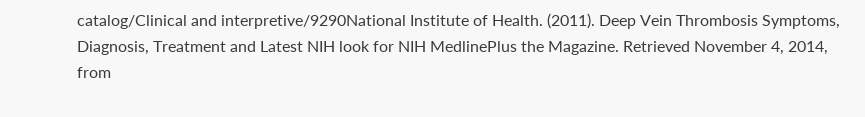catalog/Clinical and interpretive/9290National Institute of Health. (2011). Deep Vein Thrombosis Symptoms, Diagnosis, Treatment and Latest NIH look for NIH MedlinePlus the Magazine. Retrieved November 4, 2014, from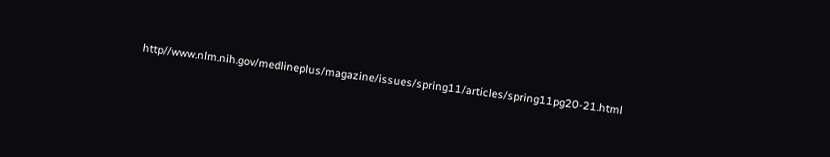http//www.nlm.nih.gov/medlineplus/magazine/issues/spring11/articles/spring11pg20-21.html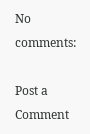No comments:

Post a Comment